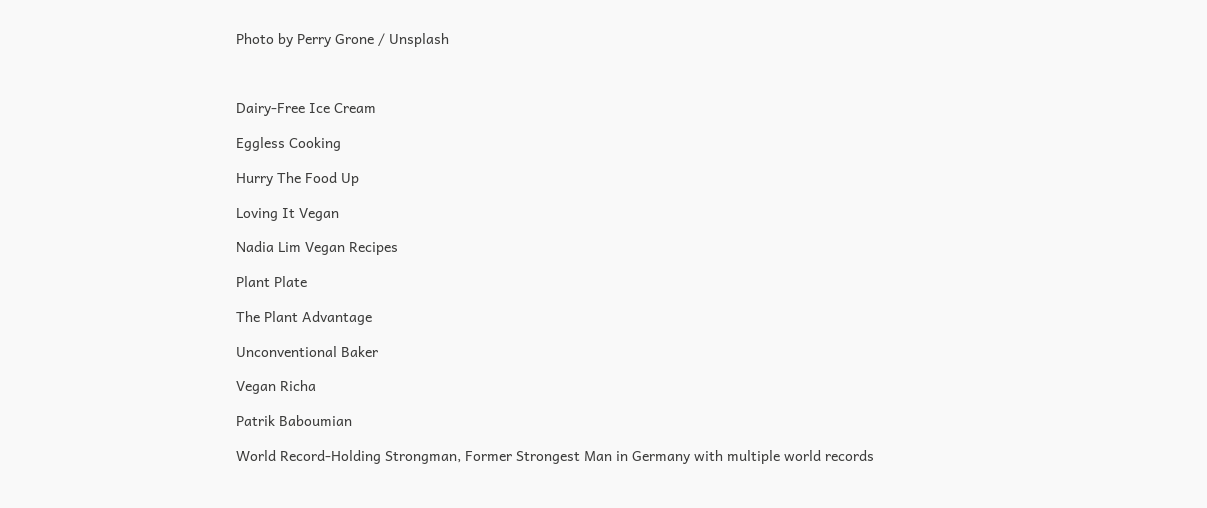Photo by Perry Grone / Unsplash



Dairy-Free Ice Cream

Eggless Cooking

Hurry The Food Up

Loving It Vegan

Nadia Lim Vegan Recipes

Plant Plate

The Plant Advantage

Unconventional Baker

Vegan Richa

Patrik Baboumian

World Record-Holding Strongman, Former Strongest Man in Germany with multiple world records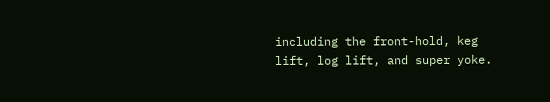including the front-hold, keg lift, log lift, and super yoke.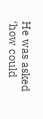He was asked ‘how could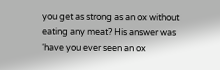you get as strong as an ox without eating any meat? His answer was ‘have you ever seen an ox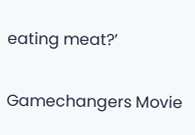eating meat?’

Gamechangers Movie